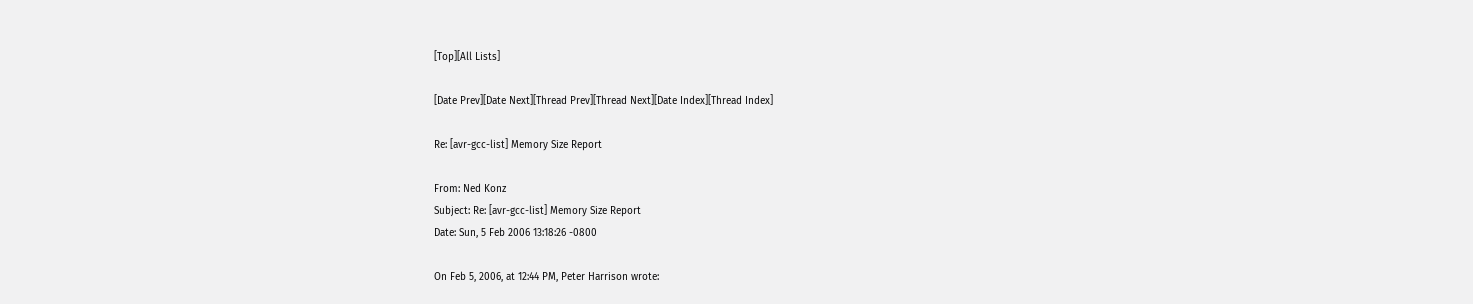[Top][All Lists]

[Date Prev][Date Next][Thread Prev][Thread Next][Date Index][Thread Index]

Re: [avr-gcc-list] Memory Size Report

From: Ned Konz
Subject: Re: [avr-gcc-list] Memory Size Report
Date: Sun, 5 Feb 2006 13:18:26 -0800

On Feb 5, 2006, at 12:44 PM, Peter Harrison wrote: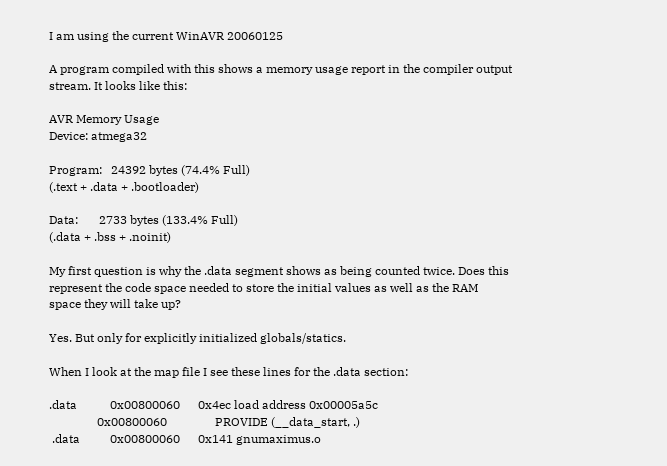I am using the current WinAVR 20060125

A program compiled with this shows a memory usage report in the compiler output stream. It looks like this:

AVR Memory Usage
Device: atmega32

Program:   24392 bytes (74.4% Full)
(.text + .data + .bootloader)

Data:       2733 bytes (133.4% Full)
(.data + .bss + .noinit)

My first question is why the .data segment shows as being counted twice. Does this represent the code space needed to store the initial values as well as the RAM space they will take up?

Yes. But only for explicitly initialized globals/statics.

When I look at the map file I see these lines for the .data section:

.data           0x00800060      0x4ec load address 0x00005a5c
                0x00800060                PROVIDE (__data_start, .)
 .data          0x00800060      0x141 gnumaximus.o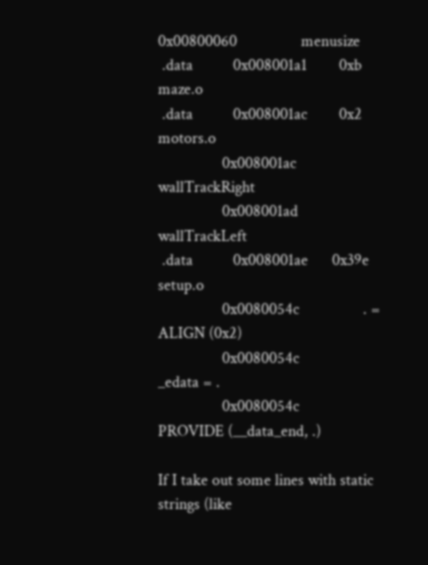0x00800060                menusize
 .data          0x008001a1        0xb maze.o
 .data          0x008001ac        0x2 motors.o
                0x008001ac                wallTrackRight
                0x008001ad                wallTrackLeft
 .data          0x008001ae      0x39e setup.o
                0x0080054c                . = ALIGN (0x2)
                0x0080054c                _edata = .
                0x0080054c                PROVIDE (__data_end, .)

If I take out some lines with static strings (like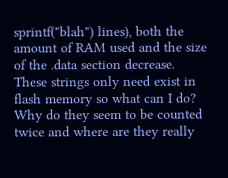sprintf("blah") lines), both the amount of RAM used and the size of the .data section decrease. These strings only need exist in flash memory so what can I do? Why do they seem to be counted twice and where are they really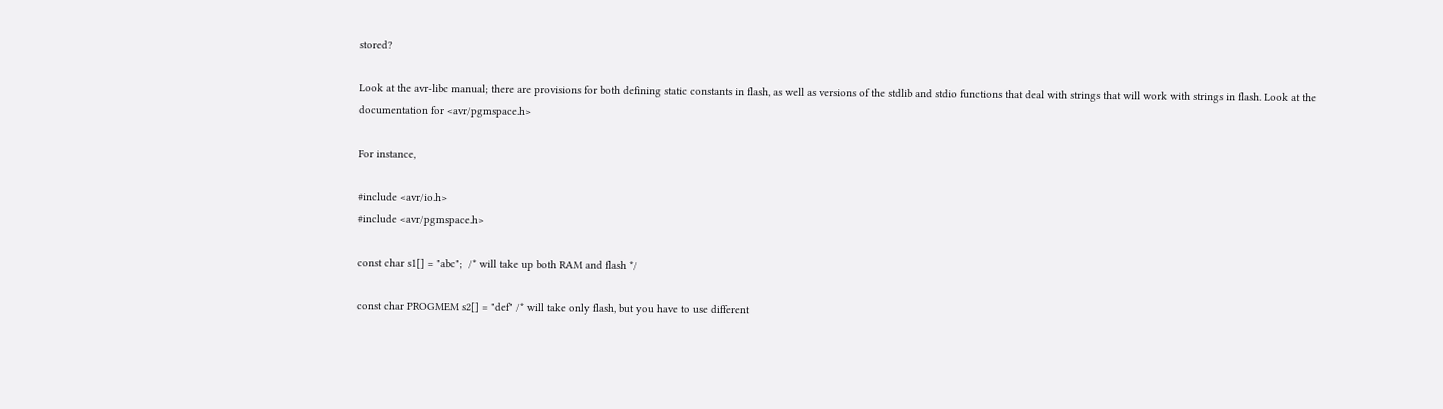stored?

Look at the avr-libc manual; there are provisions for both defining static constants in flash, as well as versions of the stdlib and stdio functions that deal with strings that will work with strings in flash. Look at the documentation for <avr/pgmspace.h>

For instance,

#include <avr/io.h>
#include <avr/pgmspace.h>

const char s1[] = "abc";  /* will take up both RAM and flash */

const char PROGMEM s2[] = "def" /* will take only flash, but you have to use different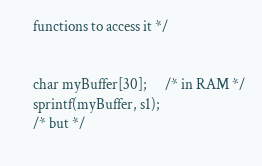functions to access it */


char myBuffer[30];      /* in RAM */
sprintf(myBuffer, s1);
/* but */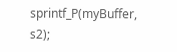sprintf_P(myBuffer, s2);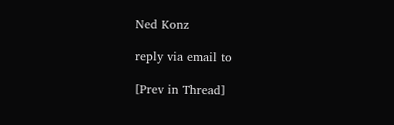Ned Konz

reply via email to

[Prev in Thread]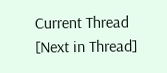Current Thread [Next in Thread]